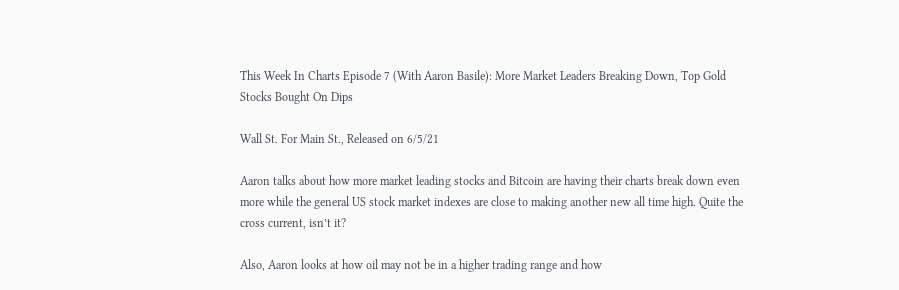This Week In Charts Episode 7 (With Aaron Basile): More Market Leaders Breaking Down, Top Gold Stocks Bought On Dips

Wall St. For Main St., Released on 6/5/21

Aaron talks about how more market leading stocks and Bitcoin are having their charts break down even more while the general US stock market indexes are close to making another new all time high. Quite the cross current, isn’t it?

Also, Aaron looks at how oil may not be in a higher trading range and how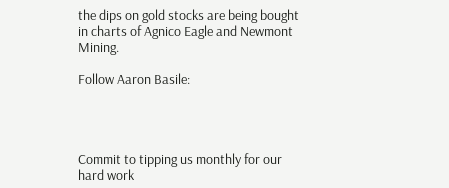the dips on gold stocks are being bought in charts of Agnico Eagle and Newmont Mining.

Follow Aaron Basile:




Commit to tipping us monthly for our hard work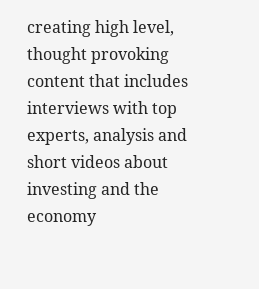creating high level, thought provoking content that includes interviews with top experts, analysis and short videos about investing and the economy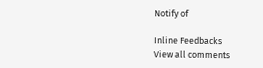Notify of

Inline Feedbacks
View all comments